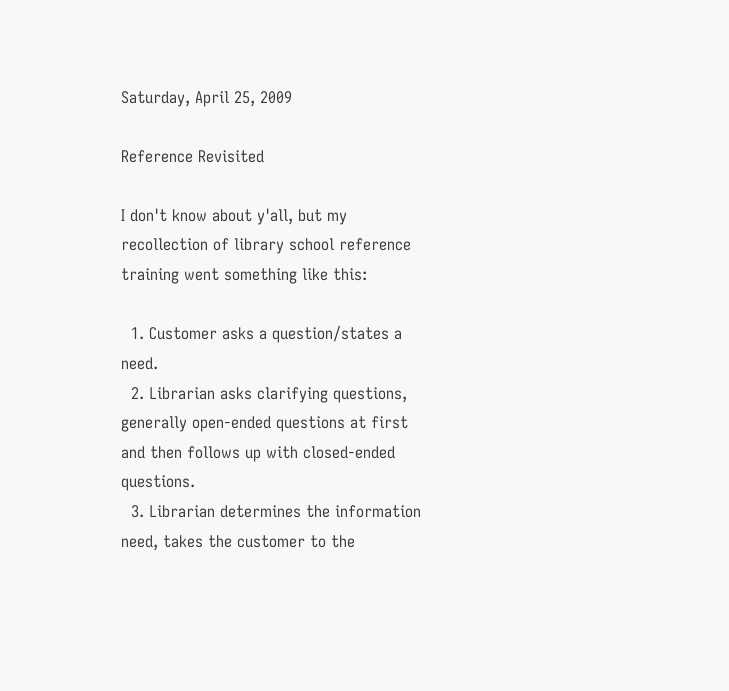Saturday, April 25, 2009

Reference Revisited

I don't know about y'all, but my recollection of library school reference training went something like this:

  1. Customer asks a question/states a need.
  2. Librarian asks clarifying questions, generally open-ended questions at first and then follows up with closed-ended questions.
  3. Librarian determines the information need, takes the customer to the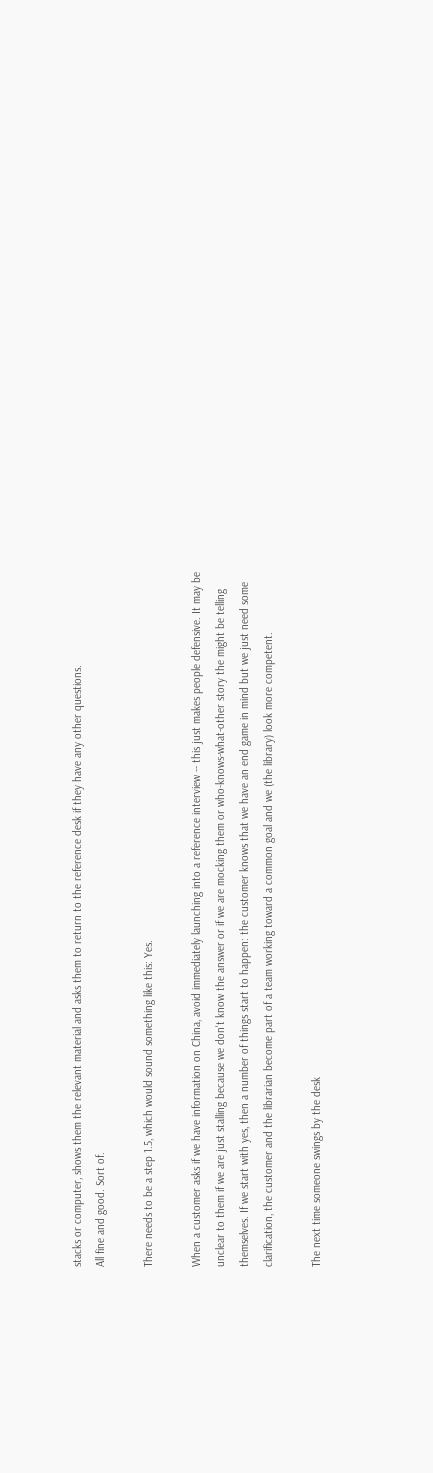stacks or computer, shows them the relevant material and asks them to return to the reference desk if they have any other questions.
All fine and good. Sort of.

There needs to be a step 1.5, which would sound something like this: Yes.

When a customer asks if we have information on China, avoid immediately launching into a reference interview -- this just makes people defensive. It may be unclear to them if we are just stalling because we don't know the answer or if we are mocking them or who-knows-what-other story the might be telling themselves. If we start with yes, then a number of things start to happen: the customer knows that we have an end game in mind but we just need some clarification, the customer and the librarian become part of a team working toward a common goal and we (the library) look more competent.

The next time someone swings by the desk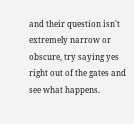and their question isn't extremely narrow or obscure, try saying yes right out of the gates and see what happens.